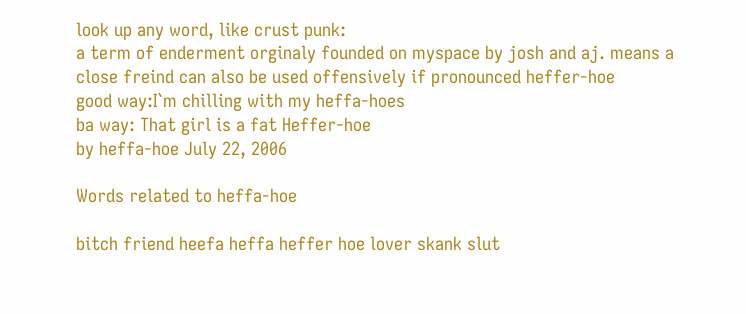look up any word, like crust punk:
a term of enderment orginaly founded on myspace by josh and aj. means a close freind can also be used offensively if pronounced heffer-hoe
good way:I`m chilling with my heffa-hoes
ba way: That girl is a fat Heffer-hoe
by heffa-hoe July 22, 2006

Words related to heffa-hoe

bitch friend heefa heffa heffer hoe lover skank slut